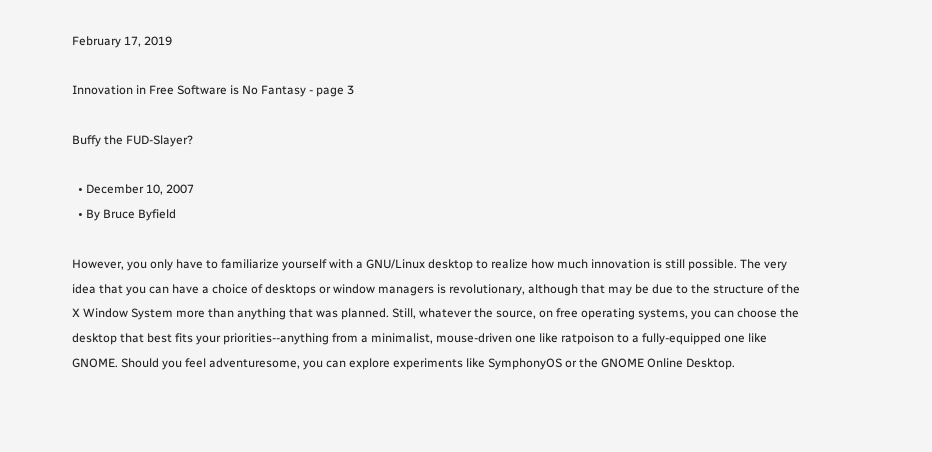February 17, 2019

Innovation in Free Software is No Fantasy - page 3

Buffy the FUD-Slayer?

  • December 10, 2007
  • By Bruce Byfield

However, you only have to familiarize yourself with a GNU/Linux desktop to realize how much innovation is still possible. The very idea that you can have a choice of desktops or window managers is revolutionary, although that may be due to the structure of the X Window System more than anything that was planned. Still, whatever the source, on free operating systems, you can choose the desktop that best fits your priorities--anything from a minimalist, mouse-driven one like ratpoison to a fully-equipped one like GNOME. Should you feel adventuresome, you can explore experiments like SymphonyOS or the GNOME Online Desktop.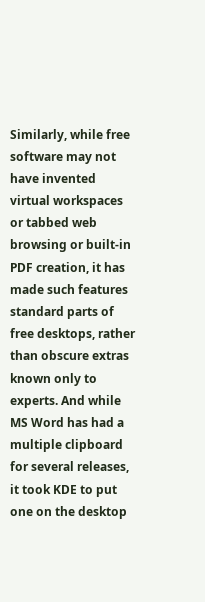Similarly, while free software may not have invented virtual workspaces or tabbed web browsing or built-in PDF creation, it has made such features standard parts of free desktops, rather than obscure extras known only to experts. And while MS Word has had a multiple clipboard for several releases, it took KDE to put one on the desktop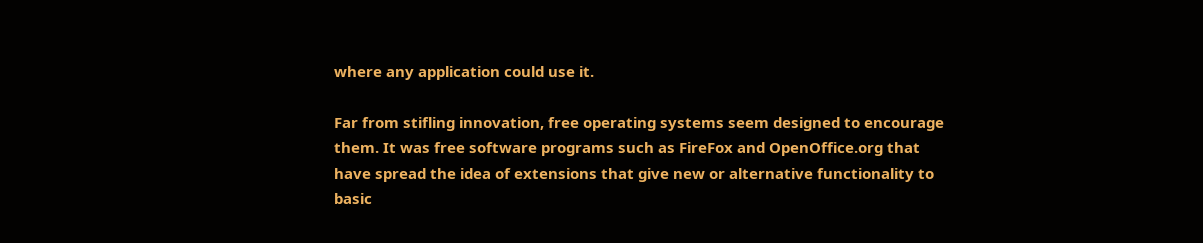where any application could use it.

Far from stifling innovation, free operating systems seem designed to encourage them. It was free software programs such as FireFox and OpenOffice.org that have spread the idea of extensions that give new or alternative functionality to basic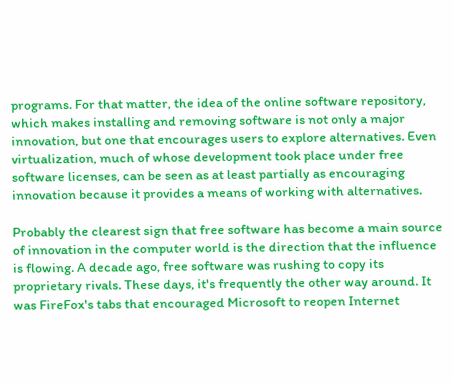programs. For that matter, the idea of the online software repository, which makes installing and removing software is not only a major innovation, but one that encourages users to explore alternatives. Even virtualization, much of whose development took place under free software licenses, can be seen as at least partially as encouraging innovation because it provides a means of working with alternatives.

Probably the clearest sign that free software has become a main source of innovation in the computer world is the direction that the influence is flowing. A decade ago, free software was rushing to copy its proprietary rivals. These days, it's frequently the other way around. It was FireFox's tabs that encouraged Microsoft to reopen Internet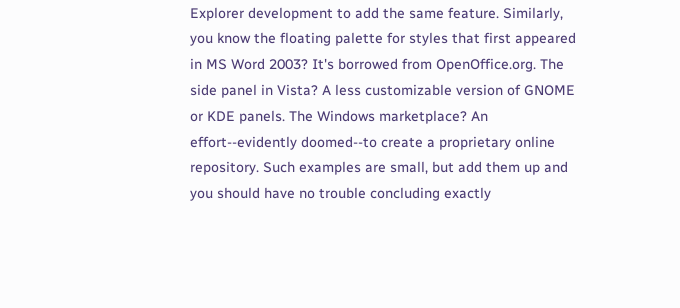Explorer development to add the same feature. Similarly, you know the floating palette for styles that first appeared in MS Word 2003? It's borrowed from OpenOffice.org. The side panel in Vista? A less customizable version of GNOME or KDE panels. The Windows marketplace? An effort--evidently doomed--to create a proprietary online repository. Such examples are small, but add them up and you should have no trouble concluding exactly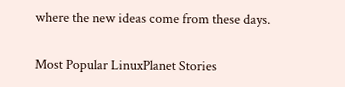where the new ideas come from these days.

Most Popular LinuxPlanet Stories